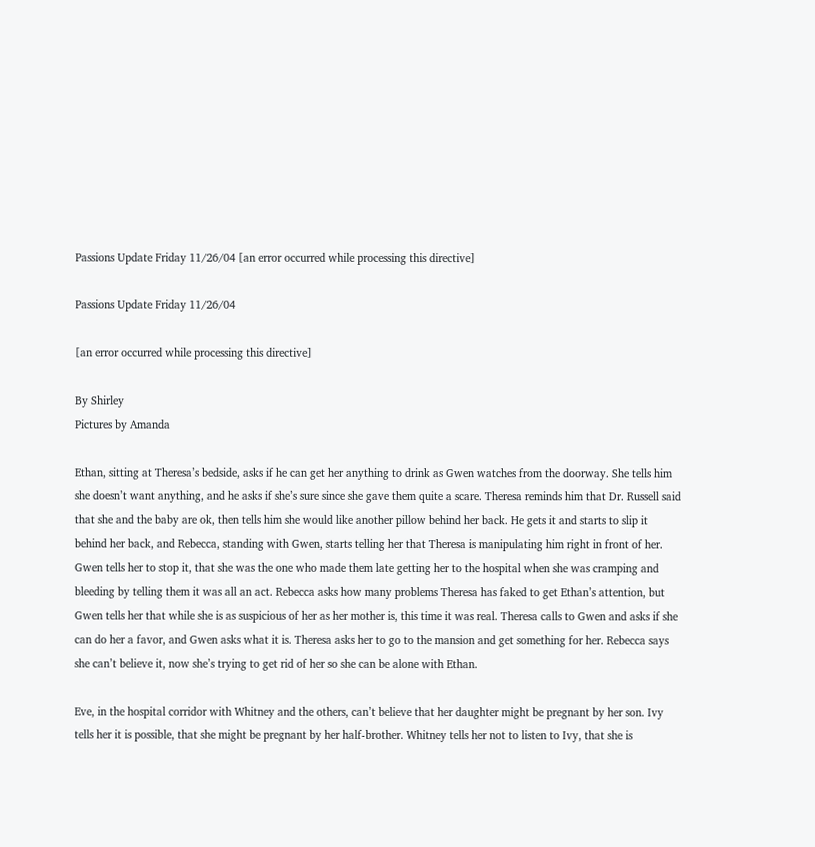Passions Update Friday 11/26/04 [an error occurred while processing this directive]

Passions Update Friday 11/26/04

[an error occurred while processing this directive]

By Shirley
Pictures by Amanda

Ethan, sitting at Theresa’s bedside, asks if he can get her anything to drink as Gwen watches from the doorway. She tells him she doesn’t want anything, and he asks if she’s sure since she gave them quite a scare. Theresa reminds him that Dr. Russell said that she and the baby are ok, then tells him she would like another pillow behind her back. He gets it and starts to slip it behind her back, and Rebecca, standing with Gwen, starts telling her that Theresa is manipulating him right in front of her. Gwen tells her to stop it, that she was the one who made them late getting her to the hospital when she was cramping and bleeding by telling them it was all an act. Rebecca asks how many problems Theresa has faked to get Ethan’s attention, but Gwen tells her that while she is as suspicious of her as her mother is, this time it was real. Theresa calls to Gwen and asks if she can do her a favor, and Gwen asks what it is. Theresa asks her to go to the mansion and get something for her. Rebecca says she can’t believe it, now she’s trying to get rid of her so she can be alone with Ethan.

Eve, in the hospital corridor with Whitney and the others, can’t believe that her daughter might be pregnant by her son. Ivy tells her it is possible, that she might be pregnant by her half-brother. Whitney tells her not to listen to Ivy, that she is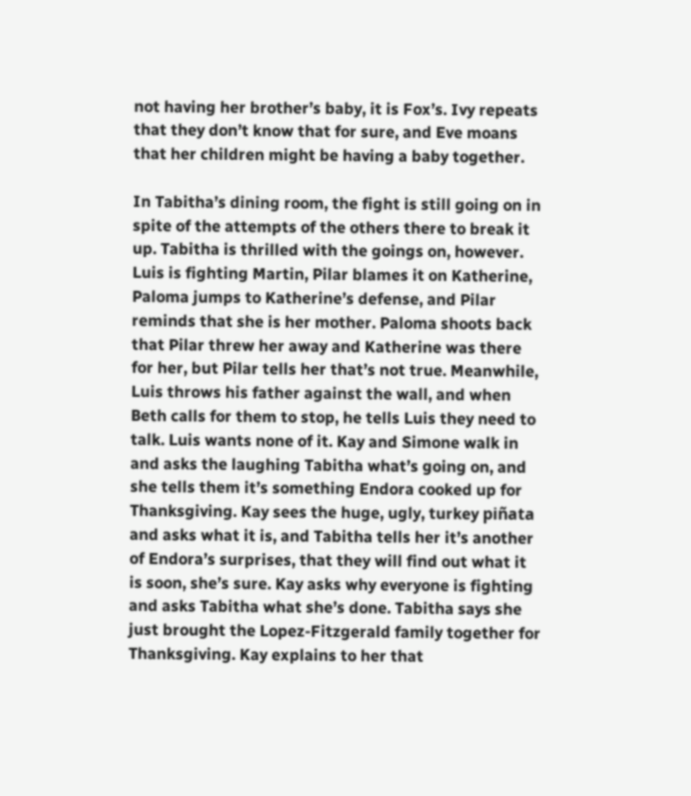not having her brother’s baby, it is Fox’s. Ivy repeats that they don’t know that for sure, and Eve moans that her children might be having a baby together.

In Tabitha’s dining room, the fight is still going on in spite of the attempts of the others there to break it up. Tabitha is thrilled with the goings on, however. Luis is fighting Martin, Pilar blames it on Katherine, Paloma jumps to Katherine’s defense, and Pilar reminds that she is her mother. Paloma shoots back that Pilar threw her away and Katherine was there for her, but Pilar tells her that’s not true. Meanwhile, Luis throws his father against the wall, and when Beth calls for them to stop, he tells Luis they need to talk. Luis wants none of it. Kay and Simone walk in and asks the laughing Tabitha what’s going on, and she tells them it’s something Endora cooked up for Thanksgiving. Kay sees the huge, ugly, turkey piñata and asks what it is, and Tabitha tells her it’s another of Endora’s surprises, that they will find out what it is soon, she’s sure. Kay asks why everyone is fighting and asks Tabitha what she’s done. Tabitha says she just brought the Lopez-Fitzgerald family together for Thanksgiving. Kay explains to her that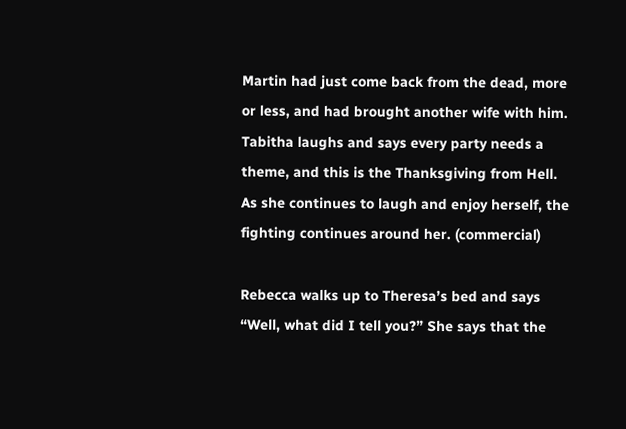Martin had just come back from the dead, more or less, and had brought another wife with him. Tabitha laughs and says every party needs a theme, and this is the Thanksgiving from Hell. As she continues to laugh and enjoy herself, the fighting continues around her. (commercial)

Rebecca walks up to Theresa’s bed and says “Well, what did I tell you?” She says that the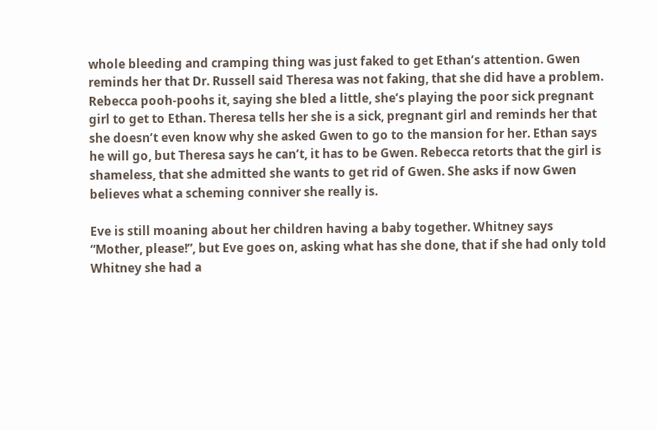whole bleeding and cramping thing was just faked to get Ethan’s attention. Gwen reminds her that Dr. Russell said Theresa was not faking, that she did have a problem. Rebecca pooh-poohs it, saying she bled a little, she’s playing the poor sick pregnant girl to get to Ethan. Theresa tells her she is a sick, pregnant girl and reminds her that she doesn’t even know why she asked Gwen to go to the mansion for her. Ethan says he will go, but Theresa says he can’t, it has to be Gwen. Rebecca retorts that the girl is shameless, that she admitted she wants to get rid of Gwen. She asks if now Gwen believes what a scheming conniver she really is.

Eve is still moaning about her children having a baby together. Whitney says “Mother, please!”, but Eve goes on, asking what has she done, that if she had only told Whitney she had a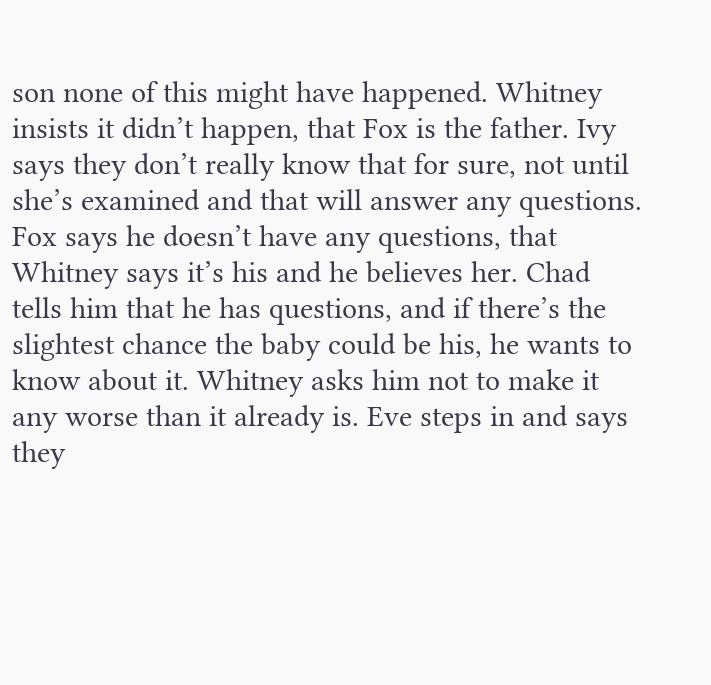son none of this might have happened. Whitney insists it didn’t happen, that Fox is the father. Ivy says they don’t really know that for sure, not until she’s examined and that will answer any questions. Fox says he doesn’t have any questions, that Whitney says it’s his and he believes her. Chad tells him that he has questions, and if there’s the slightest chance the baby could be his, he wants to know about it. Whitney asks him not to make it any worse than it already is. Eve steps in and says they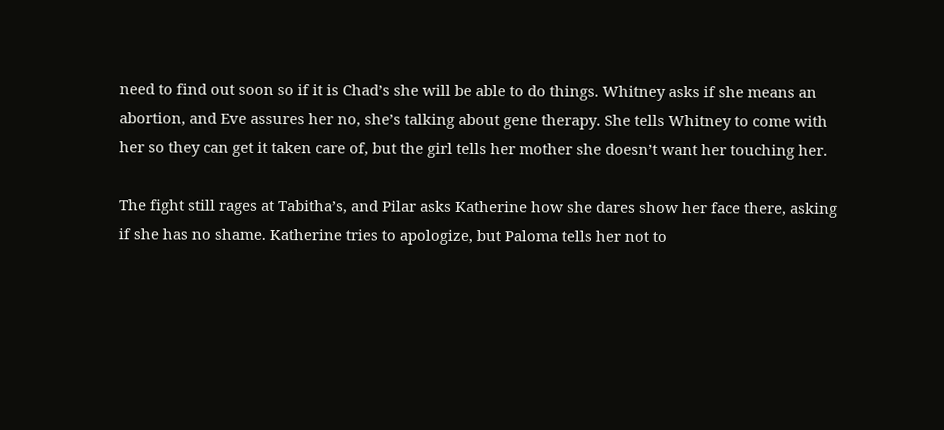need to find out soon so if it is Chad’s she will be able to do things. Whitney asks if she means an abortion, and Eve assures her no, she’s talking about gene therapy. She tells Whitney to come with her so they can get it taken care of, but the girl tells her mother she doesn’t want her touching her.

The fight still rages at Tabitha’s, and Pilar asks Katherine how she dares show her face there, asking if she has no shame. Katherine tries to apologize, but Paloma tells her not to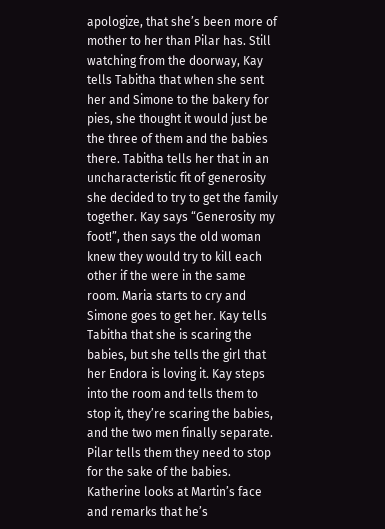apologize, that she’s been more of mother to her than Pilar has. Still watching from the doorway, Kay tells Tabitha that when she sent her and Simone to the bakery for pies, she thought it would just be the three of them and the babies there. Tabitha tells her that in an uncharacteristic fit of generosity she decided to try to get the family together. Kay says “Generosity my foot!”, then says the old woman knew they would try to kill each other if the were in the same room. Maria starts to cry and Simone goes to get her. Kay tells Tabitha that she is scaring the babies, but she tells the girl that her Endora is loving it. Kay steps into the room and tells them to stop it, they’re scaring the babies, and the two men finally separate. Pilar tells them they need to stop for the sake of the babies. Katherine looks at Martin’s face and remarks that he’s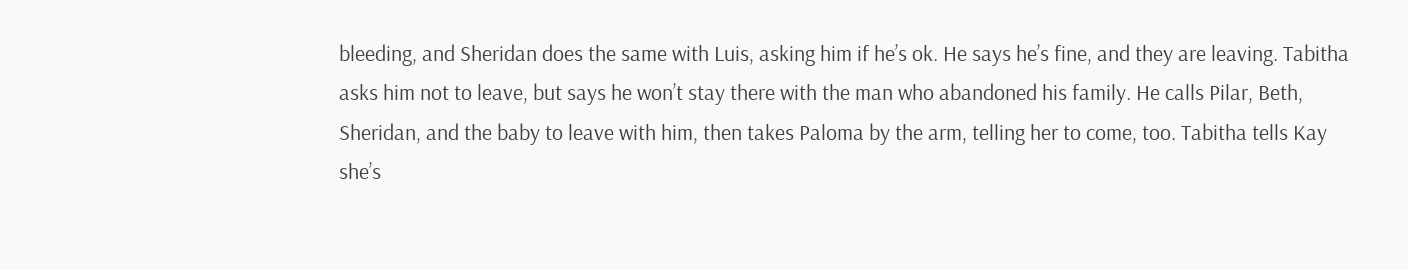bleeding, and Sheridan does the same with Luis, asking him if he’s ok. He says he’s fine, and they are leaving. Tabitha asks him not to leave, but says he won’t stay there with the man who abandoned his family. He calls Pilar, Beth, Sheridan, and the baby to leave with him, then takes Paloma by the arm, telling her to come, too. Tabitha tells Kay she’s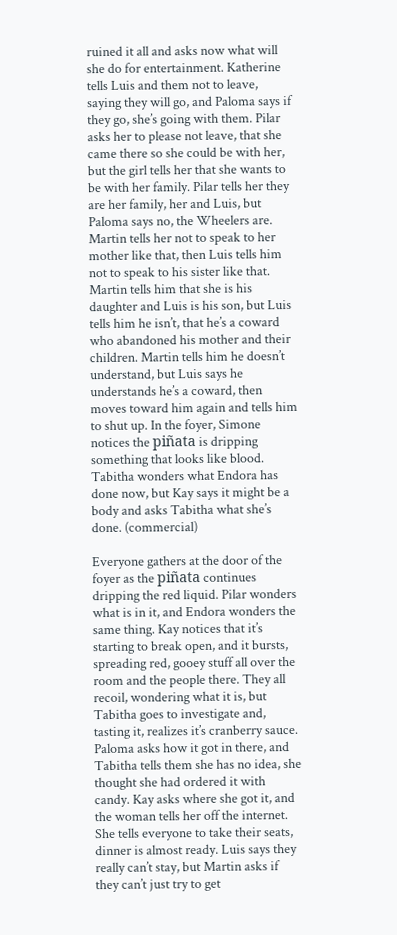ruined it all and asks now what will she do for entertainment. Katherine tells Luis and them not to leave, saying they will go, and Paloma says if they go, she’s going with them. Pilar asks her to please not leave, that she came there so she could be with her, but the girl tells her that she wants to be with her family. Pilar tells her they are her family, her and Luis, but Paloma says no, the Wheelers are. Martin tells her not to speak to her mother like that, then Luis tells him not to speak to his sister like that. Martin tells him that she is his daughter and Luis is his son, but Luis tells him he isn’t, that he’s a coward who abandoned his mother and their children. Martin tells him he doesn’t understand, but Luis says he understands he’s a coward, then moves toward him again and tells him to shut up. In the foyer, Simone notices the piñata is dripping something that looks like blood. Tabitha wonders what Endora has done now, but Kay says it might be a body and asks Tabitha what she’s done. (commercial)

Everyone gathers at the door of the foyer as the piñata continues dripping the red liquid. Pilar wonders what is in it, and Endora wonders the same thing. Kay notices that it’s starting to break open, and it bursts, spreading red, gooey stuff all over the room and the people there. They all recoil, wondering what it is, but Tabitha goes to investigate and, tasting it, realizes it’s cranberry sauce. Paloma asks how it got in there, and Tabitha tells them she has no idea, she thought she had ordered it with candy. Kay asks where she got it, and the woman tells her off the internet. She tells everyone to take their seats, dinner is almost ready. Luis says they really can’t stay, but Martin asks if they can’t just try to get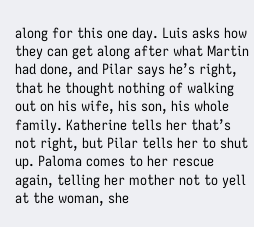along for this one day. Luis asks how they can get along after what Martin had done, and Pilar says he’s right, that he thought nothing of walking out on his wife, his son, his whole family. Katherine tells her that’s not right, but Pilar tells her to shut up. Paloma comes to her rescue again, telling her mother not to yell at the woman, she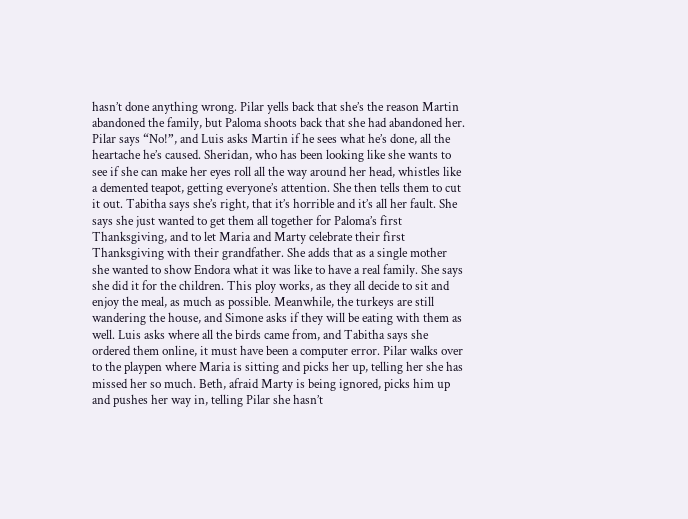hasn’t done anything wrong. Pilar yells back that she’s the reason Martin abandoned the family, but Paloma shoots back that she had abandoned her. Pilar says “No!”, and Luis asks Martin if he sees what he’s done, all the heartache he’s caused. Sheridan, who has been looking like she wants to see if she can make her eyes roll all the way around her head, whistles like a demented teapot, getting everyone’s attention. She then tells them to cut it out. Tabitha says she’s right, that it’s horrible and it’s all her fault. She says she just wanted to get them all together for Paloma’s first Thanksgiving, and to let Maria and Marty celebrate their first Thanksgiving with their grandfather. She adds that as a single mother she wanted to show Endora what it was like to have a real family. She says she did it for the children. This ploy works, as they all decide to sit and enjoy the meal, as much as possible. Meanwhile, the turkeys are still wandering the house, and Simone asks if they will be eating with them as well. Luis asks where all the birds came from, and Tabitha says she ordered them online, it must have been a computer error. Pilar walks over to the playpen where Maria is sitting and picks her up, telling her she has missed her so much. Beth, afraid Marty is being ignored, picks him up and pushes her way in, telling Pilar she hasn’t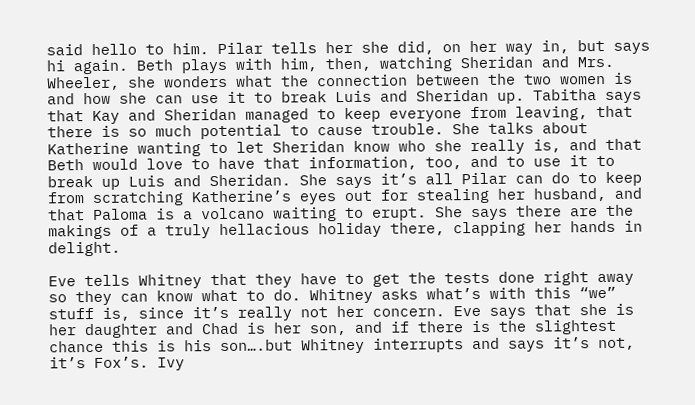said hello to him. Pilar tells her she did, on her way in, but says hi again. Beth plays with him, then, watching Sheridan and Mrs. Wheeler, she wonders what the connection between the two women is and how she can use it to break Luis and Sheridan up. Tabitha says that Kay and Sheridan managed to keep everyone from leaving, that there is so much potential to cause trouble. She talks about Katherine wanting to let Sheridan know who she really is, and that Beth would love to have that information, too, and to use it to break up Luis and Sheridan. She says it’s all Pilar can do to keep from scratching Katherine’s eyes out for stealing her husband, and that Paloma is a volcano waiting to erupt. She says there are the makings of a truly hellacious holiday there, clapping her hands in delight.

Eve tells Whitney that they have to get the tests done right away so they can know what to do. Whitney asks what’s with this “we” stuff is, since it’s really not her concern. Eve says that she is her daughter and Chad is her son, and if there is the slightest chance this is his son….but Whitney interrupts and says it’s not, it’s Fox’s. Ivy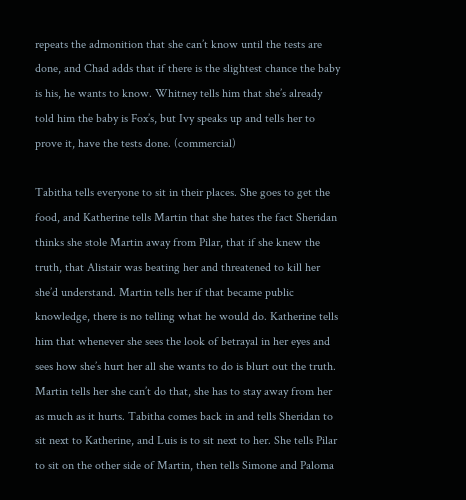repeats the admonition that she can’t know until the tests are done, and Chad adds that if there is the slightest chance the baby is his, he wants to know. Whitney tells him that she’s already told him the baby is Fox’s, but Ivy speaks up and tells her to prove it, have the tests done. (commercial)

Tabitha tells everyone to sit in their places. She goes to get the food, and Katherine tells Martin that she hates the fact Sheridan thinks she stole Martin away from Pilar, that if she knew the truth, that Alistair was beating her and threatened to kill her she’d understand. Martin tells her if that became public knowledge, there is no telling what he would do. Katherine tells him that whenever she sees the look of betrayal in her eyes and sees how she’s hurt her all she wants to do is blurt out the truth. Martin tells her she can’t do that, she has to stay away from her as much as it hurts. Tabitha comes back in and tells Sheridan to sit next to Katherine, and Luis is to sit next to her. She tells Pilar to sit on the other side of Martin, then tells Simone and Paloma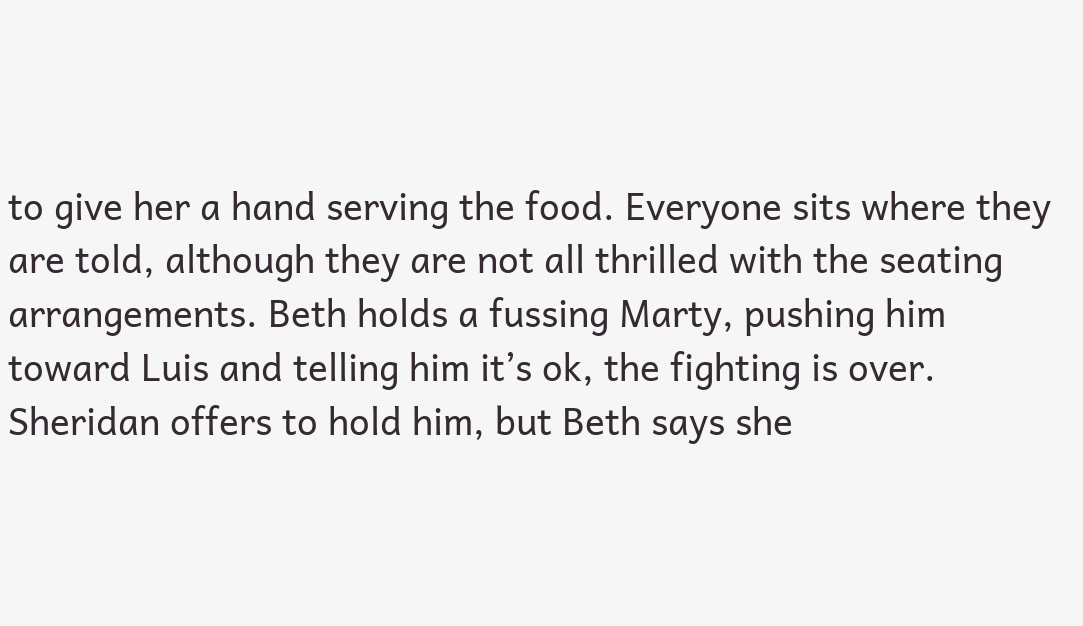to give her a hand serving the food. Everyone sits where they are told, although they are not all thrilled with the seating arrangements. Beth holds a fussing Marty, pushing him toward Luis and telling him it’s ok, the fighting is over. Sheridan offers to hold him, but Beth says she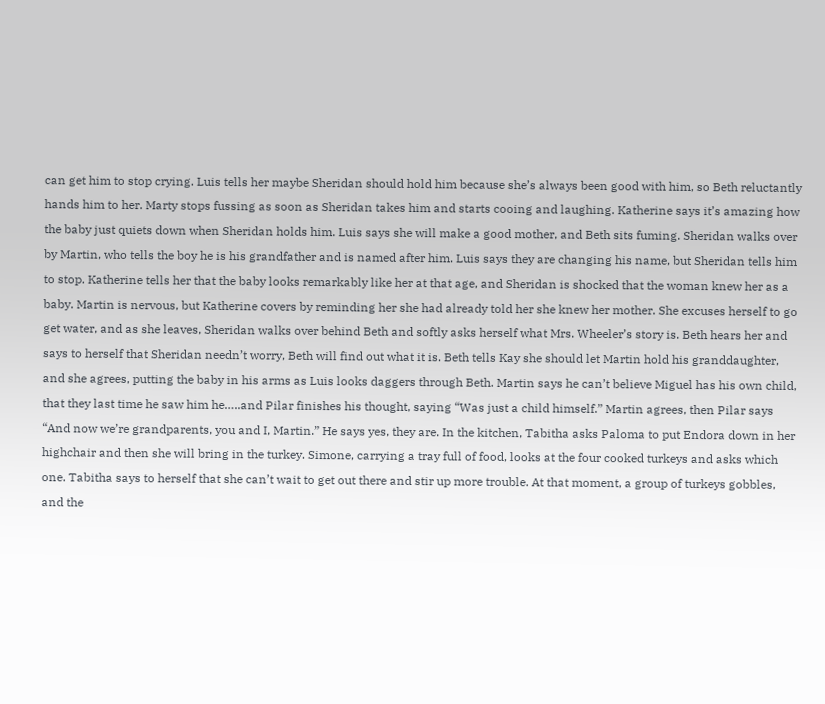can get him to stop crying. Luis tells her maybe Sheridan should hold him because she’s always been good with him, so Beth reluctantly hands him to her. Marty stops fussing as soon as Sheridan takes him and starts cooing and laughing. Katherine says it’s amazing how the baby just quiets down when Sheridan holds him. Luis says she will make a good mother, and Beth sits fuming. Sheridan walks over by Martin, who tells the boy he is his grandfather and is named after him. Luis says they are changing his name, but Sheridan tells him to stop. Katherine tells her that the baby looks remarkably like her at that age, and Sheridan is shocked that the woman knew her as a baby. Martin is nervous, but Katherine covers by reminding her she had already told her she knew her mother. She excuses herself to go get water, and as she leaves, Sheridan walks over behind Beth and softly asks herself what Mrs. Wheeler’s story is. Beth hears her and says to herself that Sheridan needn’t worry, Beth will find out what it is. Beth tells Kay she should let Martin hold his granddaughter, and she agrees, putting the baby in his arms as Luis looks daggers through Beth. Martin says he can’t believe Miguel has his own child, that they last time he saw him he…..and Pilar finishes his thought, saying “Was just a child himself.” Martin agrees, then Pilar says “And now we’re grandparents, you and I, Martin.” He says yes, they are. In the kitchen, Tabitha asks Paloma to put Endora down in her highchair and then she will bring in the turkey. Simone, carrying a tray full of food, looks at the four cooked turkeys and asks which one. Tabitha says to herself that she can’t wait to get out there and stir up more trouble. At that moment, a group of turkeys gobbles, and the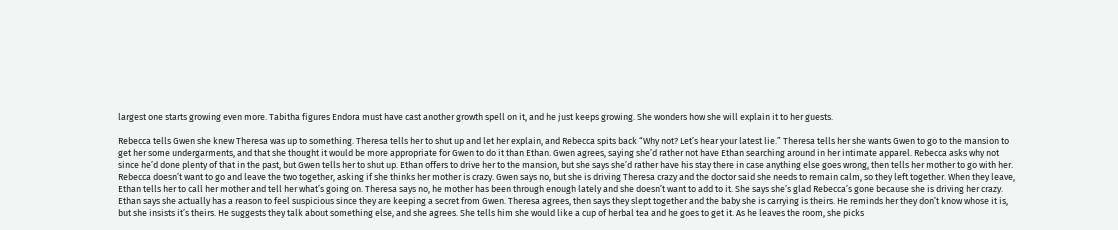largest one starts growing even more. Tabitha figures Endora must have cast another growth spell on it, and he just keeps growing. She wonders how she will explain it to her guests.

Rebecca tells Gwen she knew Theresa was up to something. Theresa tells her to shut up and let her explain, and Rebecca spits back “Why not? Let’s hear your latest lie.” Theresa tells her she wants Gwen to go to the mansion to get her some undergarments, and that she thought it would be more appropriate for Gwen to do it than Ethan. Gwen agrees, saying she’d rather not have Ethan searching around in her intimate apparel. Rebecca asks why not since he’d done plenty of that in the past, but Gwen tells her to shut up. Ethan offers to drive her to the mansion, but she says she’d rather have his stay there in case anything else goes wrong, then tells her mother to go with her. Rebecca doesn’t want to go and leave the two together, asking if she thinks her mother is crazy. Gwen says no, but she is driving Theresa crazy and the doctor said she needs to remain calm, so they left together. When they leave, Ethan tells her to call her mother and tell her what’s going on. Theresa says no, he mother has been through enough lately and she doesn’t want to add to it. She says she’s glad Rebecca’s gone because she is driving her crazy. Ethan says she actually has a reason to feel suspicious since they are keeping a secret from Gwen. Theresa agrees, then says they slept together and the baby she is carrying is theirs. He reminds her they don’t know whose it is, but she insists it’s theirs. He suggests they talk about something else, and she agrees. She tells him she would like a cup of herbal tea and he goes to get it. As he leaves the room, she picks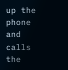up the phone and calls the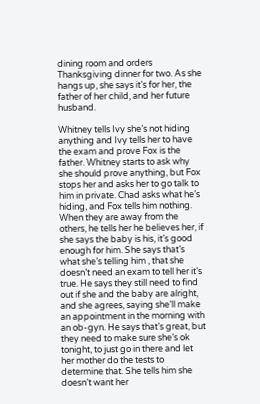dining room and orders Thanksgiving dinner for two. As she hangs up, she says it’s for her, the father of her child, and her future husband.

Whitney tells Ivy she’s not hiding anything and Ivy tells her to have the exam and prove Fox is the father. Whitney starts to ask why she should prove anything, but Fox stops her and asks her to go talk to him in private. Chad asks what he’s hiding, and Fox tells him nothing. When they are away from the others, he tells her he believes her, if she says the baby is his, it’s good enough for him. She says that’s what she’s telling him , that she doesn’t need an exam to tell her it’s true. He says they still need to find out if she and the baby are alright, and she agrees, saying she’ll make an appointment in the morning with an ob-gyn. He says that’s great, but they need to make sure she’s ok tonight, to just go in there and let her mother do the tests to determine that. She tells him she doesn’t want her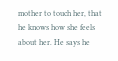mother to touch her, that he knows how she feels about her. He says he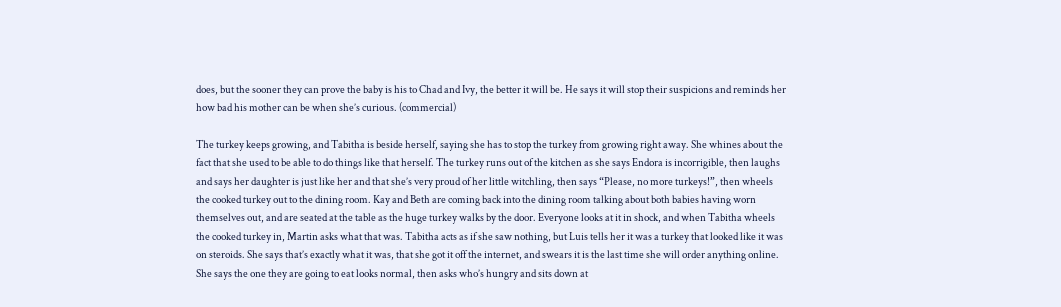does, but the sooner they can prove the baby is his to Chad and Ivy, the better it will be. He says it will stop their suspicions and reminds her how bad his mother can be when she’s curious. (commercial)

The turkey keeps growing, and Tabitha is beside herself, saying she has to stop the turkey from growing right away. She whines about the fact that she used to be able to do things like that herself. The turkey runs out of the kitchen as she says Endora is incorrigible, then laughs and says her daughter is just like her and that she’s very proud of her little witchling, then says “Please, no more turkeys!”, then wheels the cooked turkey out to the dining room. Kay and Beth are coming back into the dining room talking about both babies having worn themselves out, and are seated at the table as the huge turkey walks by the door. Everyone looks at it in shock, and when Tabitha wheels the cooked turkey in, Martin asks what that was. Tabitha acts as if she saw nothing, but Luis tells her it was a turkey that looked like it was on steroids. She says that’s exactly what it was, that she got it off the internet, and swears it is the last time she will order anything online. She says the one they are going to eat looks normal, then asks who’s hungry and sits down at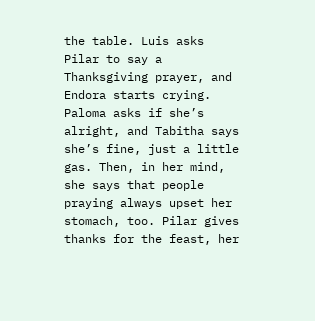the table. Luis asks Pilar to say a Thanksgiving prayer, and Endora starts crying. Paloma asks if she’s alright, and Tabitha says she’s fine, just a little gas. Then, in her mind, she says that people praying always upset her stomach, too. Pilar gives thanks for the feast, her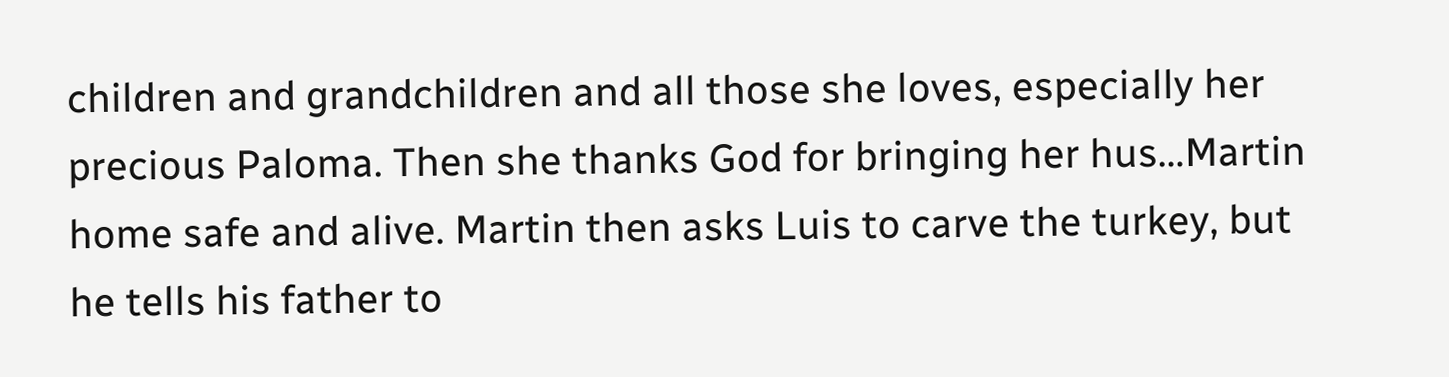children and grandchildren and all those she loves, especially her precious Paloma. Then she thanks God for bringing her hus…Martin home safe and alive. Martin then asks Luis to carve the turkey, but he tells his father to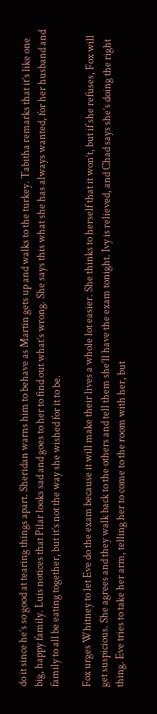do it since he’s so good at tearing things apart. Sheridan warns him to behave as Martin gets up and walks to the turkey. Tabitha remarks that it’s like one big, happy family. Luis notices that Pilar looks sad and goes to her to find out what’s wrong. She says this what she has always wanted, for her husband and family to all be eating together, but it’s not the way she wished for it to be.

Fox urges Whitney to let Eve do the exam because it will make their lives a whole lot easier. She thinks to herself that it won’t, but if she refuses, Fox will get suspicious. She agrees and they walk back to the others and tell them she’ll have the exam tonight. Ivy is relieved, and Chad says she’s doing the right thing. Eve tries to take her arm, telling her to come to the room with her, but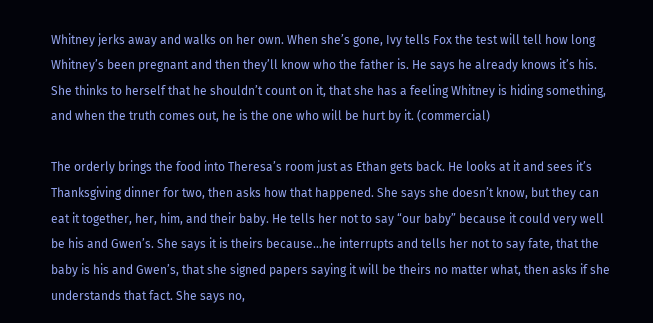Whitney jerks away and walks on her own. When she’s gone, Ivy tells Fox the test will tell how long Whitney’s been pregnant and then they’ll know who the father is. He says he already knows it’s his. She thinks to herself that he shouldn’t count on it, that she has a feeling Whitney is hiding something, and when the truth comes out, he is the one who will be hurt by it. (commercial)

The orderly brings the food into Theresa’s room just as Ethan gets back. He looks at it and sees it’s Thanksgiving dinner for two, then asks how that happened. She says she doesn’t know, but they can eat it together, her, him, and their baby. He tells her not to say “our baby” because it could very well be his and Gwen’s. She says it is theirs because…he interrupts and tells her not to say fate, that the baby is his and Gwen’s, that she signed papers saying it will be theirs no matter what, then asks if she understands that fact. She says no,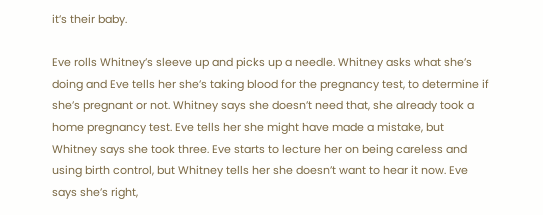it’s their baby.

Eve rolls Whitney’s sleeve up and picks up a needle. Whitney asks what she’s doing and Eve tells her she’s taking blood for the pregnancy test, to determine if she’s pregnant or not. Whitney says she doesn’t need that, she already took a home pregnancy test. Eve tells her she might have made a mistake, but Whitney says she took three. Eve starts to lecture her on being careless and using birth control, but Whitney tells her she doesn’t want to hear it now. Eve says she’s right,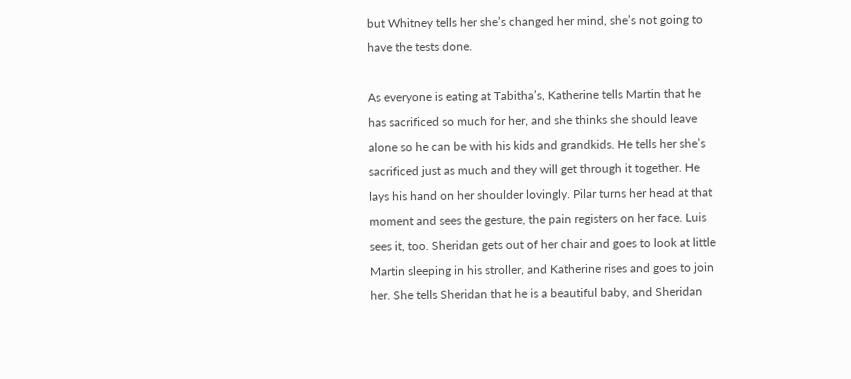but Whitney tells her she’s changed her mind, she’s not going to have the tests done.

As everyone is eating at Tabitha’s, Katherine tells Martin that he has sacrificed so much for her, and she thinks she should leave alone so he can be with his kids and grandkids. He tells her she’s sacrificed just as much and they will get through it together. He lays his hand on her shoulder lovingly. Pilar turns her head at that moment and sees the gesture, the pain registers on her face. Luis sees it, too. Sheridan gets out of her chair and goes to look at little Martin sleeping in his stroller, and Katherine rises and goes to join her. She tells Sheridan that he is a beautiful baby, and Sheridan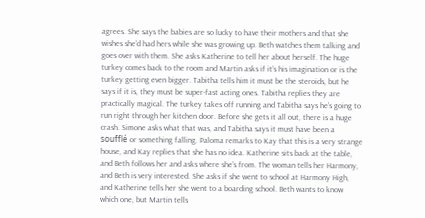agrees. She says the babies are so lucky to have their mothers and that she wishes she’d had hers while she was growing up. Beth watches them talking and goes over with them. She asks Katherine to tell her about herself. The huge turkey comes back to the room and Martin asks if it’s his imagination or is the turkey getting even bigger. Tabitha tells him it must be the steroids, but he says if it is, they must be super-fast acting ones. Tabitha replies they are practically magical. The turkey takes off running and Tabitha says he’s going to run right through her kitchen door. Before she gets it all out, there is a huge crash. Simone asks what that was, and Tabitha says it must have been a soufflé or something falling. Paloma remarks to Kay that this is a very strange house, and Kay replies that she has no idea. Katherine sits back at the table, and Beth follows her and asks where she’s from. The woman tells her Harmony, and Beth is very interested. She asks if she went to school at Harmony High, and Katherine tells her she went to a boarding school. Beth wants to know which one, but Martin tells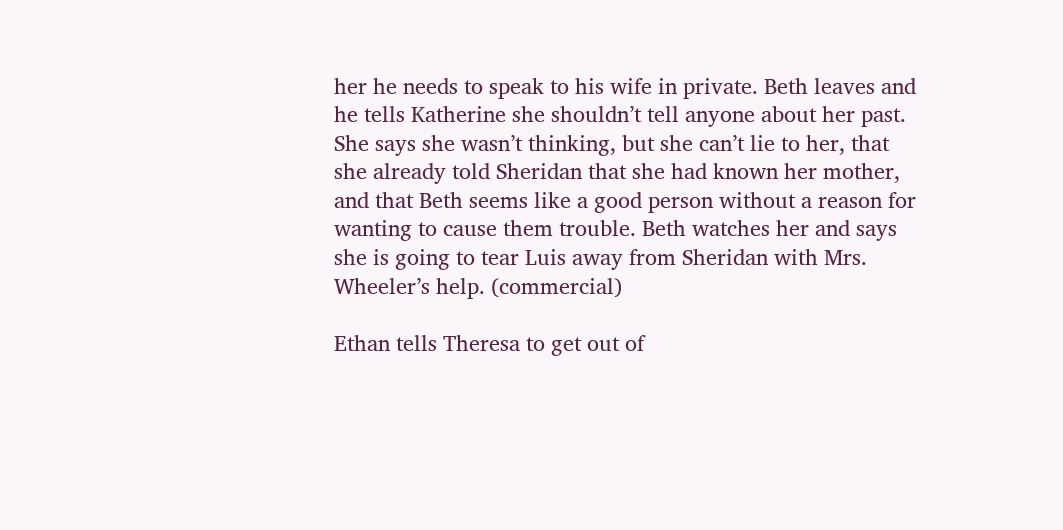her he needs to speak to his wife in private. Beth leaves and he tells Katherine she shouldn’t tell anyone about her past. She says she wasn’t thinking, but she can’t lie to her, that she already told Sheridan that she had known her mother, and that Beth seems like a good person without a reason for wanting to cause them trouble. Beth watches her and says she is going to tear Luis away from Sheridan with Mrs. Wheeler’s help. (commercial)

Ethan tells Theresa to get out of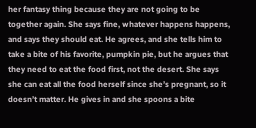her fantasy thing because they are not going to be together again. She says fine, whatever happens happens, and says they should eat. He agrees, and she tells him to take a bite of his favorite, pumpkin pie, but he argues that they need to eat the food first, not the desert. She says she can eat all the food herself since she’s pregnant, so it doesn’t matter. He gives in and she spoons a bite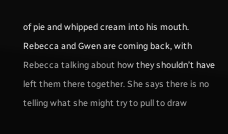of pie and whipped cream into his mouth. Rebecca and Gwen are coming back, with Rebecca talking about how they shouldn’t have left them there together. She says there is no telling what she might try to pull to draw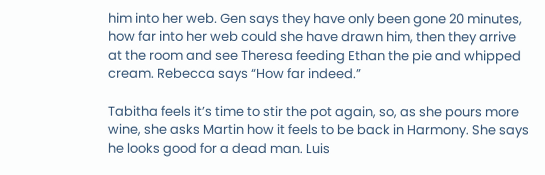him into her web. Gen says they have only been gone 20 minutes, how far into her web could she have drawn him, then they arrive at the room and see Theresa feeding Ethan the pie and whipped cream. Rebecca says “How far indeed.”

Tabitha feels it’s time to stir the pot again, so, as she pours more wine, she asks Martin how it feels to be back in Harmony. She says he looks good for a dead man. Luis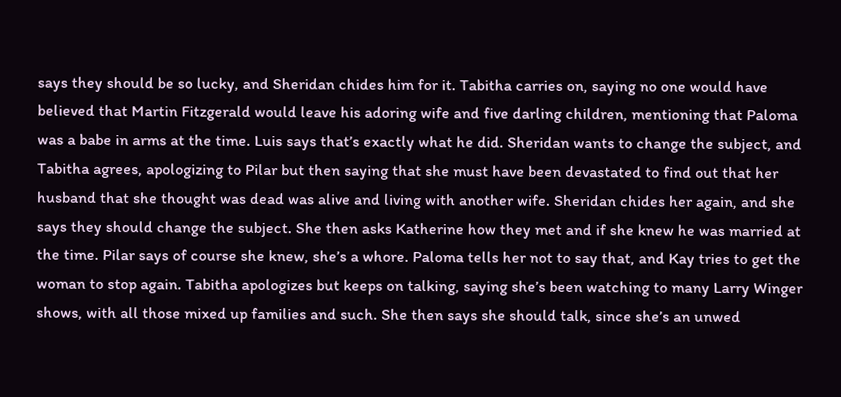says they should be so lucky, and Sheridan chides him for it. Tabitha carries on, saying no one would have believed that Martin Fitzgerald would leave his adoring wife and five darling children, mentioning that Paloma was a babe in arms at the time. Luis says that’s exactly what he did. Sheridan wants to change the subject, and Tabitha agrees, apologizing to Pilar but then saying that she must have been devastated to find out that her husband that she thought was dead was alive and living with another wife. Sheridan chides her again, and she says they should change the subject. She then asks Katherine how they met and if she knew he was married at the time. Pilar says of course she knew, she’s a whore. Paloma tells her not to say that, and Kay tries to get the woman to stop again. Tabitha apologizes but keeps on talking, saying she’s been watching to many Larry Winger shows, with all those mixed up families and such. She then says she should talk, since she’s an unwed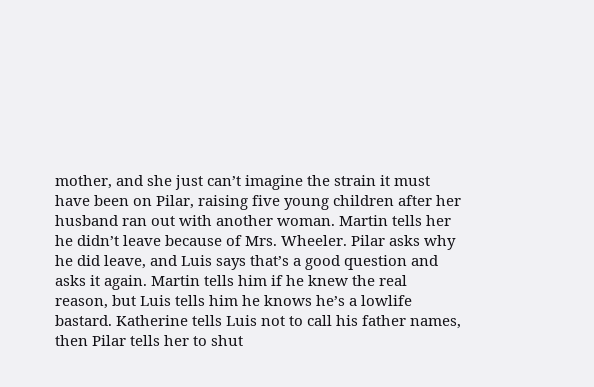mother, and she just can’t imagine the strain it must have been on Pilar, raising five young children after her husband ran out with another woman. Martin tells her he didn’t leave because of Mrs. Wheeler. Pilar asks why he did leave, and Luis says that’s a good question and asks it again. Martin tells him if he knew the real reason, but Luis tells him he knows he’s a lowlife bastard. Katherine tells Luis not to call his father names, then Pilar tells her to shut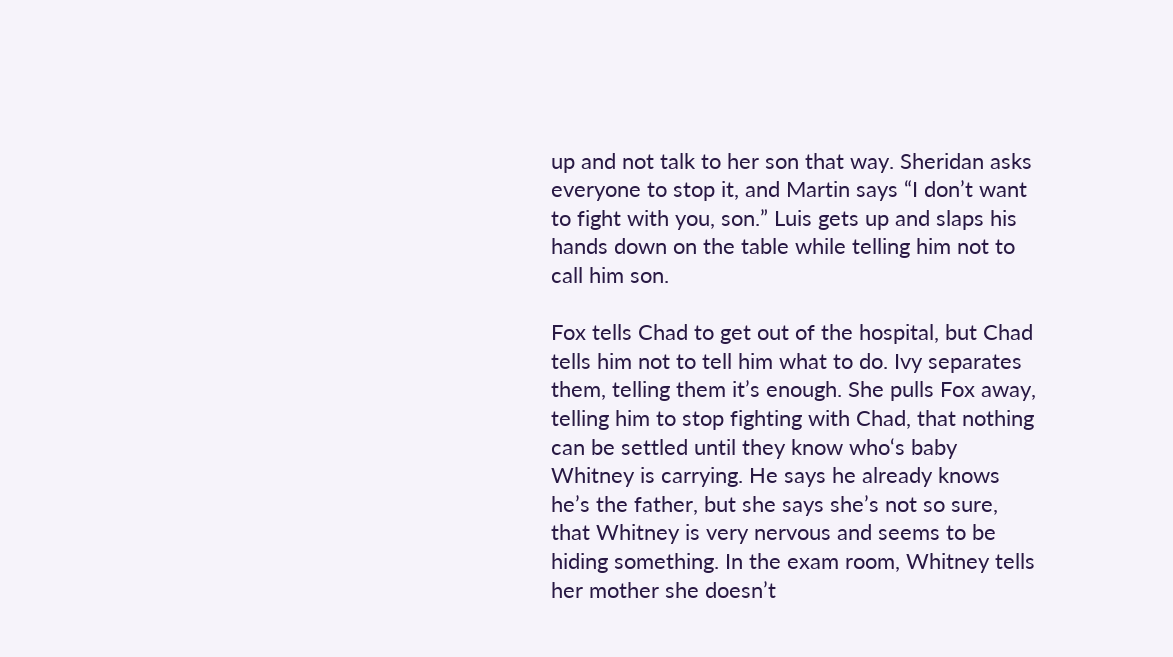up and not talk to her son that way. Sheridan asks everyone to stop it, and Martin says “I don’t want to fight with you, son.” Luis gets up and slaps his hands down on the table while telling him not to call him son.

Fox tells Chad to get out of the hospital, but Chad tells him not to tell him what to do. Ivy separates them, telling them it’s enough. She pulls Fox away, telling him to stop fighting with Chad, that nothing can be settled until they know who‘s baby Whitney is carrying. He says he already knows he’s the father, but she says she’s not so sure, that Whitney is very nervous and seems to be hiding something. In the exam room, Whitney tells her mother she doesn’t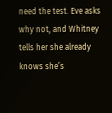need the test. Eve asks why not, and Whitney tells her she already knows she’s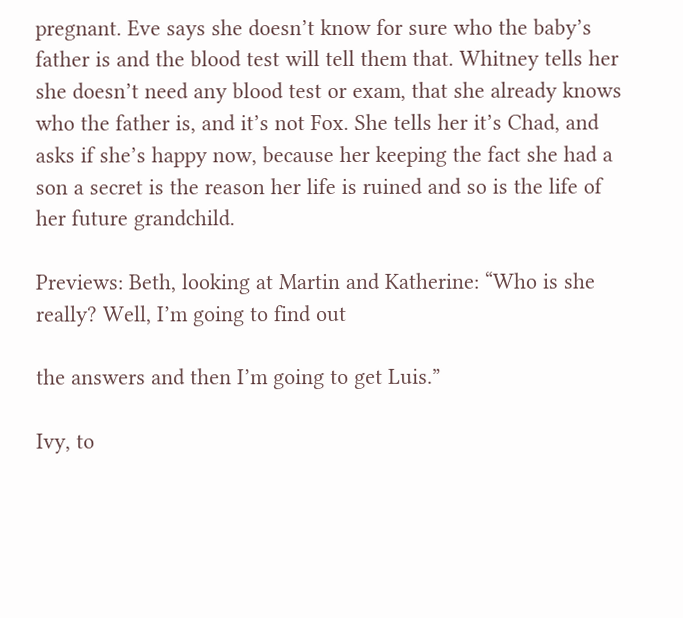pregnant. Eve says she doesn’t know for sure who the baby’s father is and the blood test will tell them that. Whitney tells her she doesn’t need any blood test or exam, that she already knows who the father is, and it’s not Fox. She tells her it’s Chad, and asks if she’s happy now, because her keeping the fact she had a son a secret is the reason her life is ruined and so is the life of her future grandchild.

Previews: Beth, looking at Martin and Katherine: “Who is she really? Well, I’m going to find out

the answers and then I’m going to get Luis.”

Ivy, to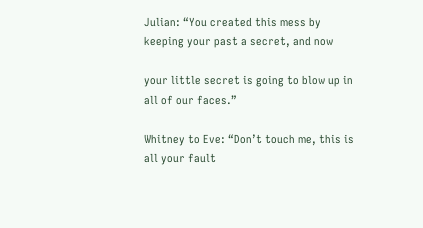Julian: “You created this mess by keeping your past a secret, and now

your little secret is going to blow up in all of our faces.”

Whitney to Eve: “Don’t touch me, this is all your fault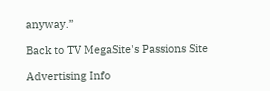anyway.”

Back to TV MegaSite's Passions Site

Advertising Info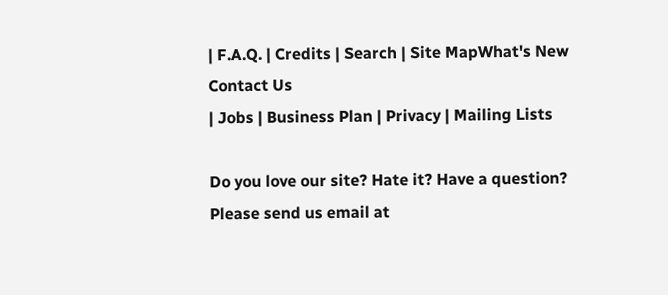| F.A.Q. | Credits | Search | Site MapWhat's New
Contact Us
| Jobs | Business Plan | Privacy | Mailing Lists

Do you love our site? Hate it? Have a question?  Please send us email at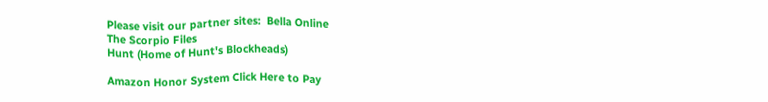Please visit our partner sites:  Bella Online
The Scorpio Files
Hunt (Home of Hunt's Blockheads)

Amazon Honor System Click Here to Pay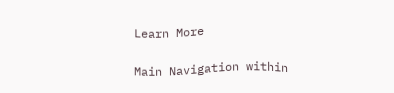Learn More

Main Navigation within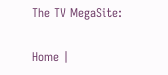The TV MegaSite:

Home |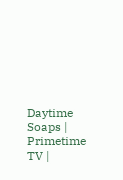Daytime Soaps | Primetime TV |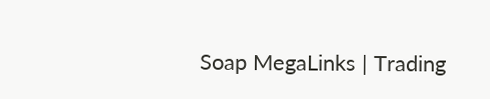Soap MegaLinks | Trading